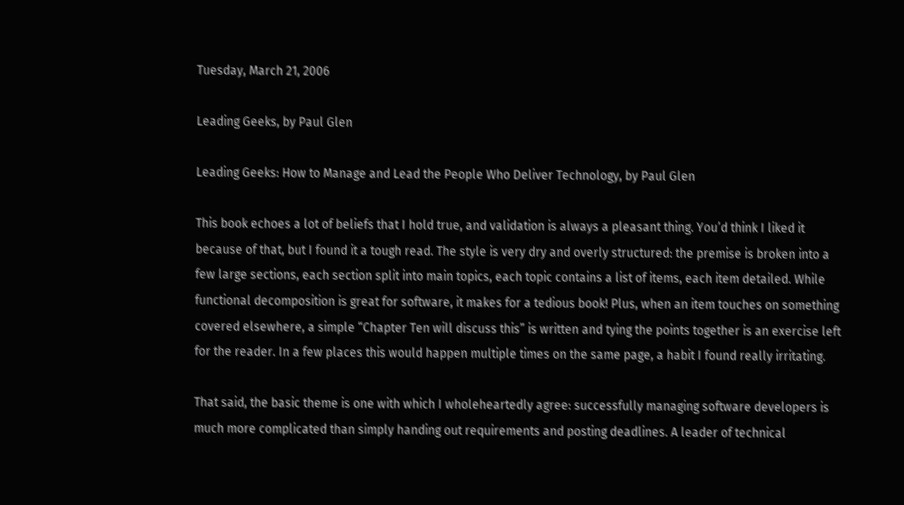Tuesday, March 21, 2006

Leading Geeks, by Paul Glen

Leading Geeks: How to Manage and Lead the People Who Deliver Technology, by Paul Glen

This book echoes a lot of beliefs that I hold true, and validation is always a pleasant thing. You’d think I liked it because of that, but I found it a tough read. The style is very dry and overly structured: the premise is broken into a few large sections, each section split into main topics, each topic contains a list of items, each item detailed. While functional decomposition is great for software, it makes for a tedious book! Plus, when an item touches on something covered elsewhere, a simple “Chapter Ten will discuss this” is written and tying the points together is an exercise left for the reader. In a few places this would happen multiple times on the same page, a habit I found really irritating.

That said, the basic theme is one with which I wholeheartedly agree: successfully managing software developers is much more complicated than simply handing out requirements and posting deadlines. A leader of technical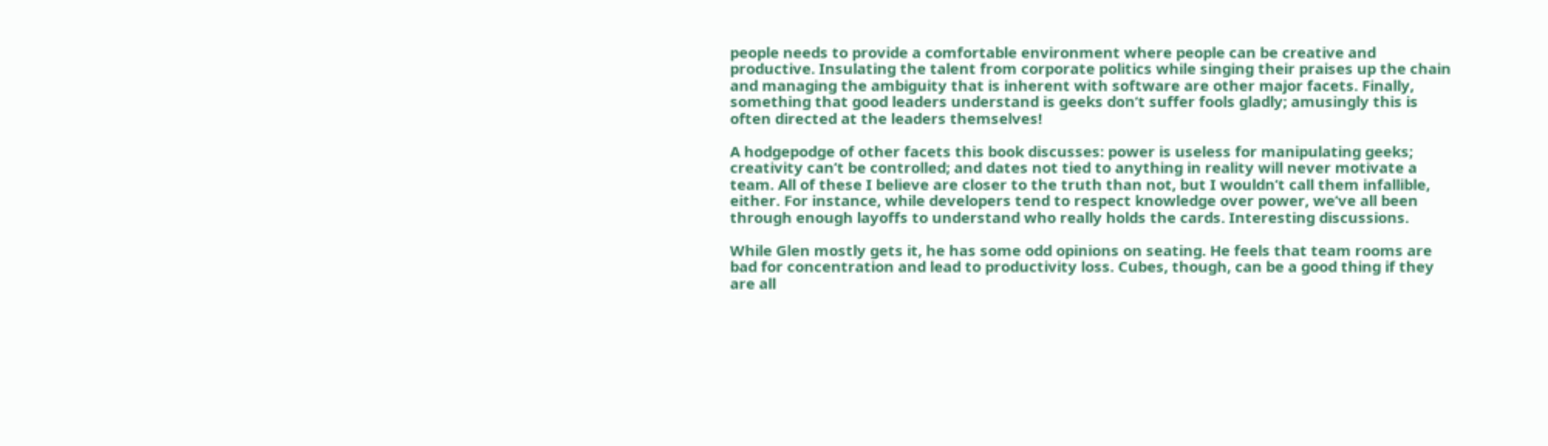people needs to provide a comfortable environment where people can be creative and productive. Insulating the talent from corporate politics while singing their praises up the chain and managing the ambiguity that is inherent with software are other major facets. Finally, something that good leaders understand is geeks don’t suffer fools gladly; amusingly this is often directed at the leaders themselves!

A hodgepodge of other facets this book discusses: power is useless for manipulating geeks; creativity can’t be controlled; and dates not tied to anything in reality will never motivate a team. All of these I believe are closer to the truth than not, but I wouldn’t call them infallible, either. For instance, while developers tend to respect knowledge over power, we’ve all been through enough layoffs to understand who really holds the cards. Interesting discussions.

While Glen mostly gets it, he has some odd opinions on seating. He feels that team rooms are bad for concentration and lead to productivity loss. Cubes, though, can be a good thing if they are all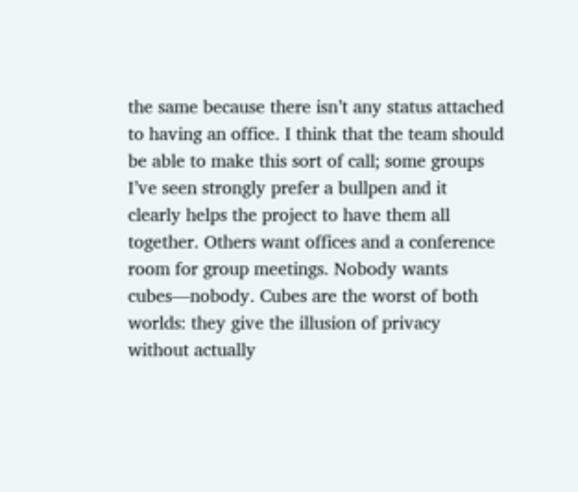the same because there isn’t any status attached to having an office. I think that the team should be able to make this sort of call; some groups I’ve seen strongly prefer a bullpen and it clearly helps the project to have them all together. Others want offices and a conference room for group meetings. Nobody wants cubes—nobody. Cubes are the worst of both worlds: they give the illusion of privacy without actually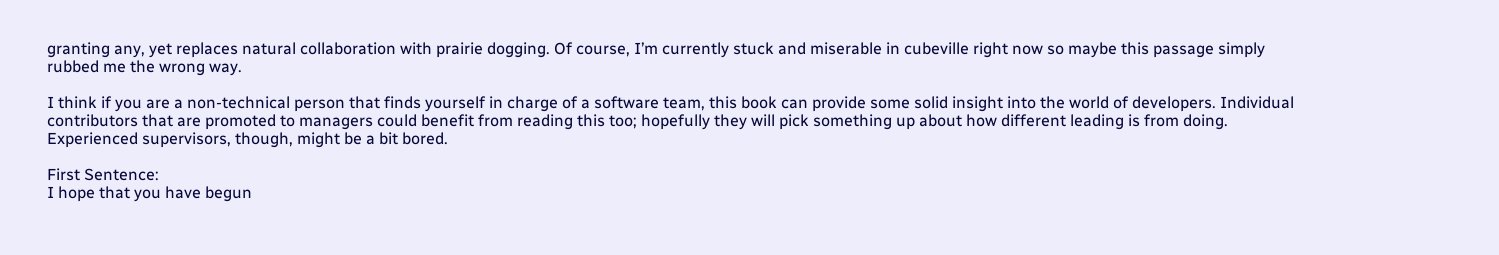granting any, yet replaces natural collaboration with prairie dogging. Of course, I’m currently stuck and miserable in cubeville right now so maybe this passage simply rubbed me the wrong way.

I think if you are a non-technical person that finds yourself in charge of a software team, this book can provide some solid insight into the world of developers. Individual contributors that are promoted to managers could benefit from reading this too; hopefully they will pick something up about how different leading is from doing. Experienced supervisors, though, might be a bit bored.

First Sentence:
I hope that you have begun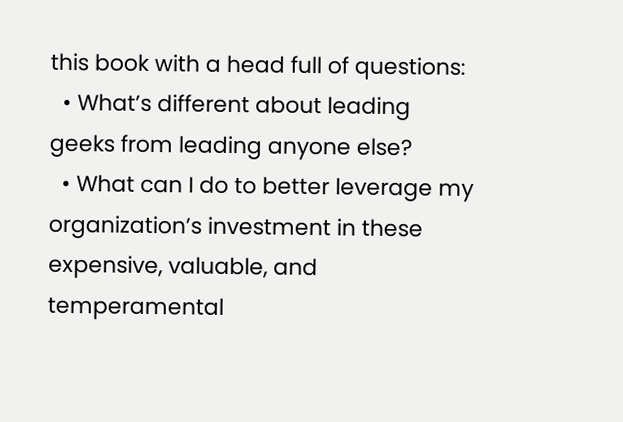this book with a head full of questions:
  • What’s different about leading geeks from leading anyone else?
  • What can I do to better leverage my organization’s investment in these expensive, valuable, and temperamental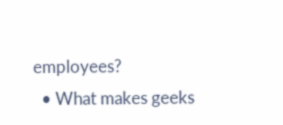employees?
  • What makes geeks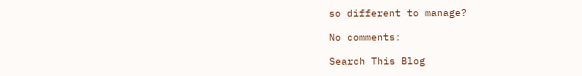so different to manage?

No comments:

Search This Blog